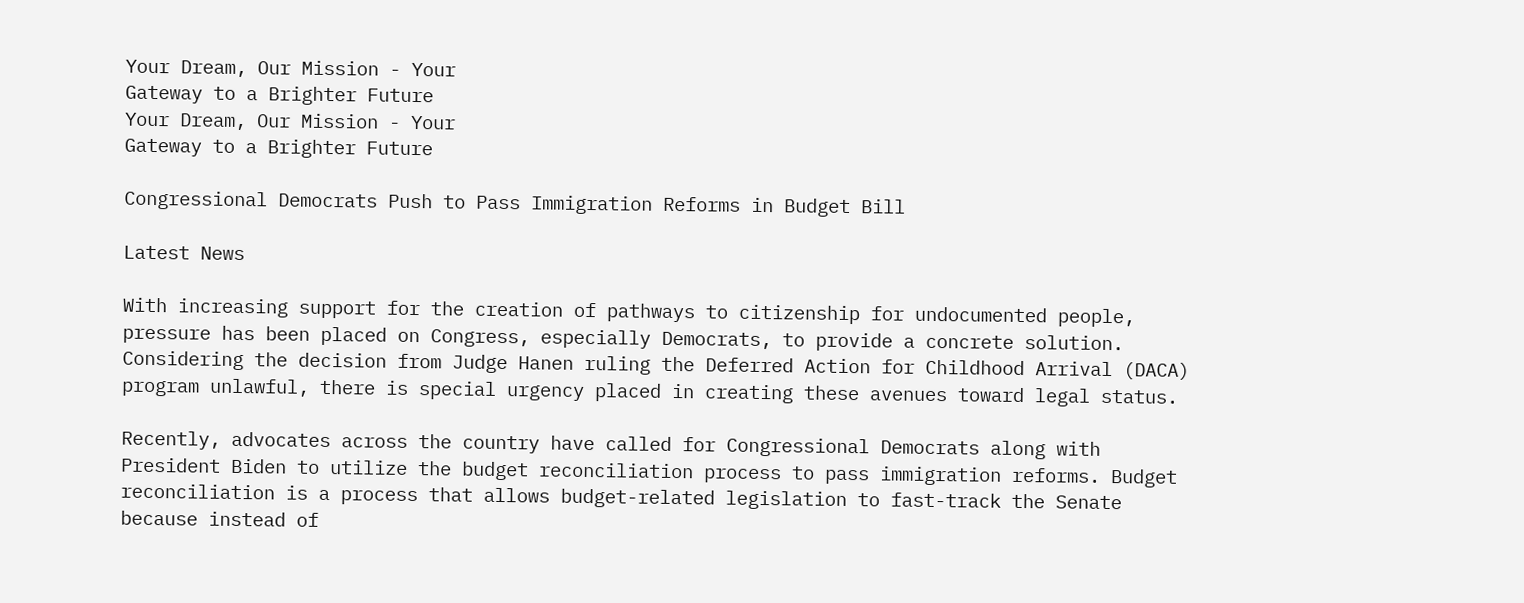Your Dream, Our Mission - Your
Gateway to a Brighter Future
Your Dream, Our Mission - Your
Gateway to a Brighter Future

Congressional Democrats Push to Pass Immigration Reforms in Budget Bill

Latest News

With increasing support for the creation of pathways to citizenship for undocumented people, pressure has been placed on Congress, especially Democrats, to provide a concrete solution. Considering the decision from Judge Hanen ruling the Deferred Action for Childhood Arrival (DACA) program unlawful, there is special urgency placed in creating these avenues toward legal status.

Recently, advocates across the country have called for Congressional Democrats along with President Biden to utilize the budget reconciliation process to pass immigration reforms. Budget reconciliation is a process that allows budget-related legislation to fast-track the Senate because instead of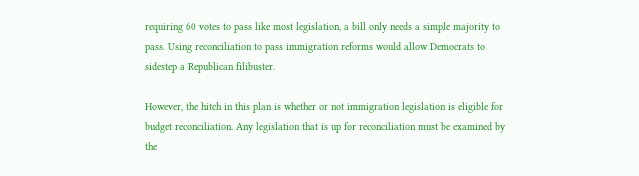requiring 60 votes to pass like most legislation, a bill only needs a simple majority to pass. Using reconciliation to pass immigration reforms would allow Democrats to sidestep a Republican filibuster.

However, the hitch in this plan is whether or not immigration legislation is eligible for budget reconciliation. Any legislation that is up for reconciliation must be examined by the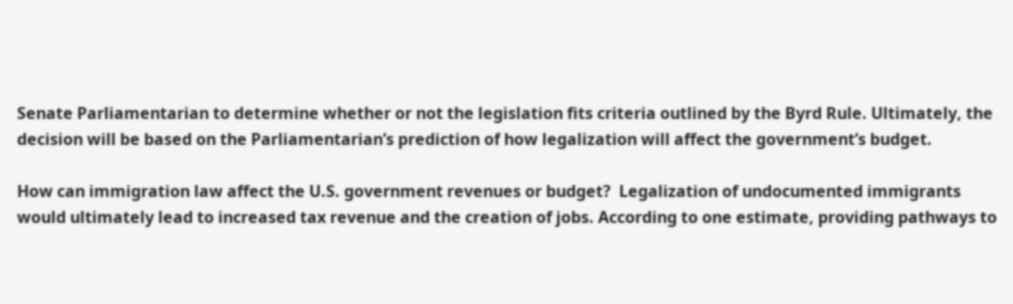Senate Parliamentarian to determine whether or not the legislation fits criteria outlined by the Byrd Rule. Ultimately, the decision will be based on the Parliamentarian’s prediction of how legalization will affect the government’s budget.

How can immigration law affect the U.S. government revenues or budget?  Legalization of undocumented immigrants would ultimately lead to increased tax revenue and the creation of jobs. According to one estimate, providing pathways to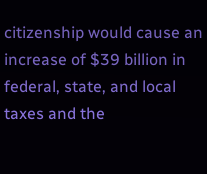citizenship would cause an increase of $39 billion in federal, state, and local taxes and the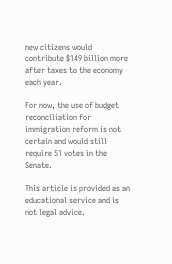new citizens would contribute $149 billion more after taxes to the economy each year.

For now, the use of budget reconciliation for immigration reform is not certain and would still require 51 votes in the Senate.

This article is provided as an educational service and is not legal advice.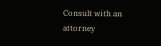Consult with an attorney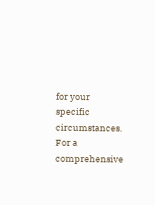for your specific circumstances.  For a comprehensive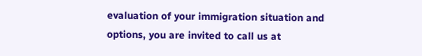evaluation of your immigration situation and options, you are invited to call us at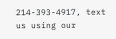214-393-4917, text us using our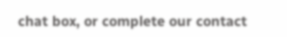chat box, or complete our contact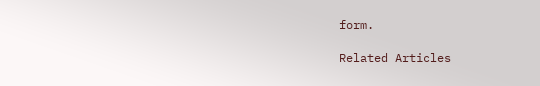form.

Related Articles